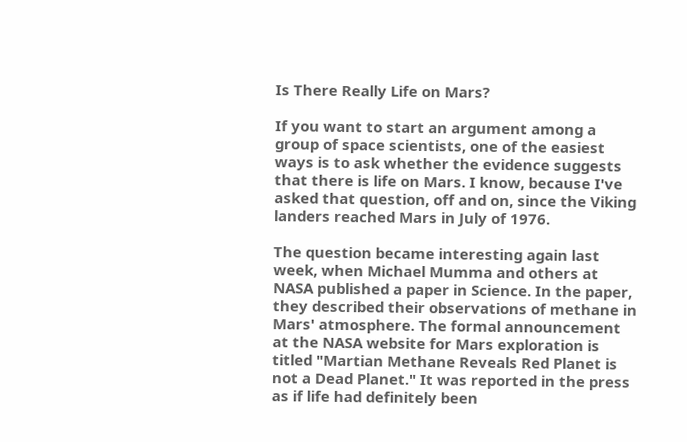Is There Really Life on Mars?

If you want to start an argument among a group of space scientists, one of the easiest ways is to ask whether the evidence suggests that there is life on Mars. I know, because I've asked that question, off and on, since the Viking landers reached Mars in July of 1976.

The question became interesting again last week, when Michael Mumma and others at NASA published a paper in Science. In the paper, they described their observations of methane in Mars' atmosphere. The formal announcement at the NASA website for Mars exploration is titled "Martian Methane Reveals Red Planet is not a Dead Planet." It was reported in the press as if life had definitely been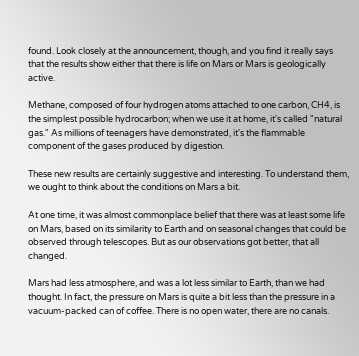found. Look closely at the announcement, though, and you find it really says that the results show either that there is life on Mars or Mars is geologically active.

Methane, composed of four hydrogen atoms attached to one carbon, CH4, is the simplest possible hydrocarbon; when we use it at home, it's called "natural gas." As millions of teenagers have demonstrated, it's the flammable component of the gases produced by digestion.

These new results are certainly suggestive and interesting. To understand them, we ought to think about the conditions on Mars a bit.

At one time, it was almost commonplace belief that there was at least some life on Mars, based on its similarity to Earth and on seasonal changes that could be observed through telescopes. But as our observations got better, that all changed.

Mars had less atmosphere, and was a lot less similar to Earth, than we had thought. In fact, the pressure on Mars is quite a bit less than the pressure in a vacuum-packed can of coffee. There is no open water, there are no canals.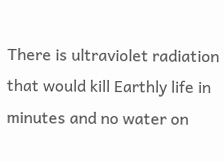There is ultraviolet radiation that would kill Earthly life in minutes and no water on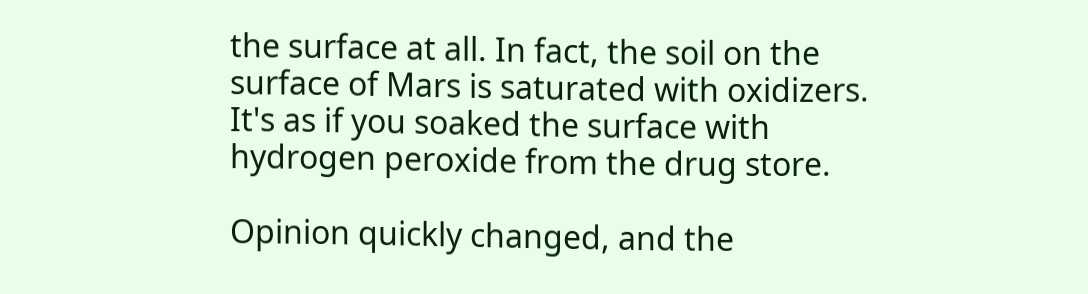the surface at all. In fact, the soil on the surface of Mars is saturated with oxidizers. It's as if you soaked the surface with hydrogen peroxide from the drug store.

Opinion quickly changed, and the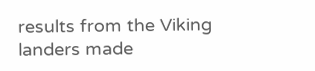results from the Viking landers made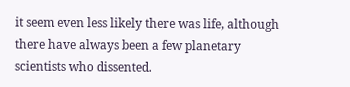it seem even less likely there was life, although there have always been a few planetary scientists who dissented.